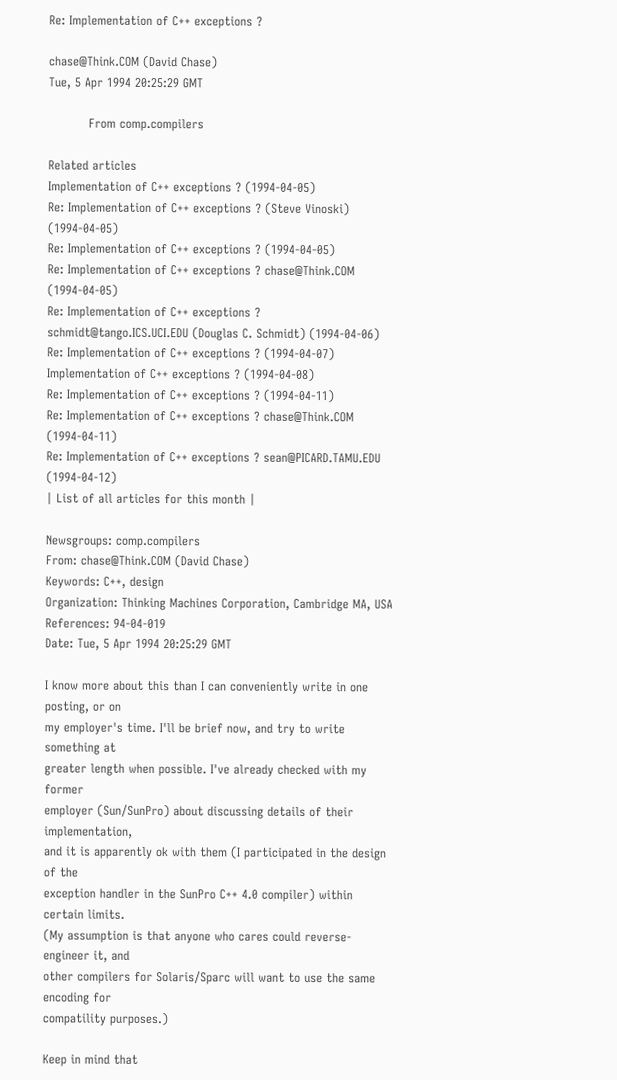Re: Implementation of C++ exceptions ?

chase@Think.COM (David Chase)
Tue, 5 Apr 1994 20:25:29 GMT

          From comp.compilers

Related articles
Implementation of C++ exceptions ? (1994-04-05)
Re: Implementation of C++ exceptions ? (Steve Vinoski) (1994-04-05)
Re: Implementation of C++ exceptions ? (1994-04-05)
Re: Implementation of C++ exceptions ? chase@Think.COM (1994-04-05)
Re: Implementation of C++ exceptions ? schmidt@tango.ICS.UCI.EDU (Douglas C. Schmidt) (1994-04-06)
Re: Implementation of C++ exceptions ? (1994-04-07)
Implementation of C++ exceptions ? (1994-04-08)
Re: Implementation of C++ exceptions ? (1994-04-11)
Re: Implementation of C++ exceptions ? chase@Think.COM (1994-04-11)
Re: Implementation of C++ exceptions ? sean@PICARD.TAMU.EDU (1994-04-12)
| List of all articles for this month |

Newsgroups: comp.compilers
From: chase@Think.COM (David Chase)
Keywords: C++, design
Organization: Thinking Machines Corporation, Cambridge MA, USA
References: 94-04-019
Date: Tue, 5 Apr 1994 20:25:29 GMT

I know more about this than I can conveniently write in one posting, or on
my employer's time. I'll be brief now, and try to write something at
greater length when possible. I've already checked with my former
employer (Sun/SunPro) about discussing details of their implementation,
and it is apparently ok with them (I participated in the design of the
exception handler in the SunPro C++ 4.0 compiler) within certain limits.
(My assumption is that anyone who cares could reverse-engineer it, and
other compilers for Solaris/Sparc will want to use the same encoding for
compatility purposes.)

Keep in mind that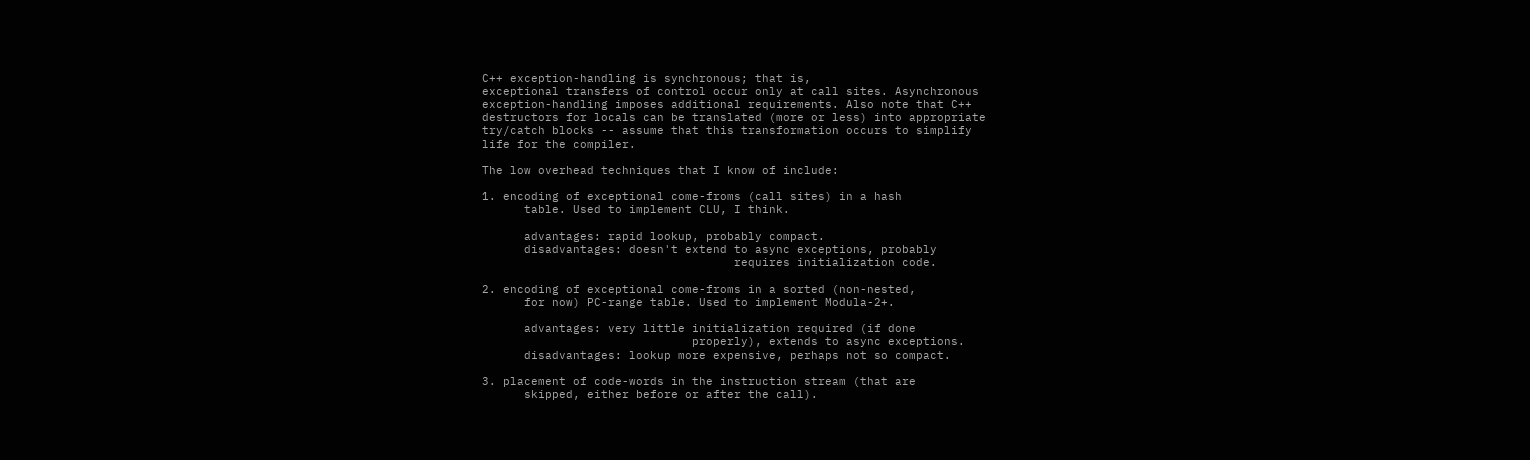C++ exception-handling is synchronous; that is,
exceptional transfers of control occur only at call sites. Asynchronous
exception-handling imposes additional requirements. Also note that C++
destructors for locals can be translated (more or less) into appropriate
try/catch blocks -- assume that this transformation occurs to simplify
life for the compiler.

The low overhead techniques that I know of include:

1. encoding of exceptional come-froms (call sites) in a hash
      table. Used to implement CLU, I think.

      advantages: rapid lookup, probably compact.
      disadvantages: doesn't extend to async exceptions, probably
                                    requires initialization code.

2. encoding of exceptional come-froms in a sorted (non-nested,
      for now) PC-range table. Used to implement Modula-2+.

      advantages: very little initialization required (if done
                              properly), extends to async exceptions.
      disadvantages: lookup more expensive, perhaps not so compact.

3. placement of code-words in the instruction stream (that are
      skipped, either before or after the call).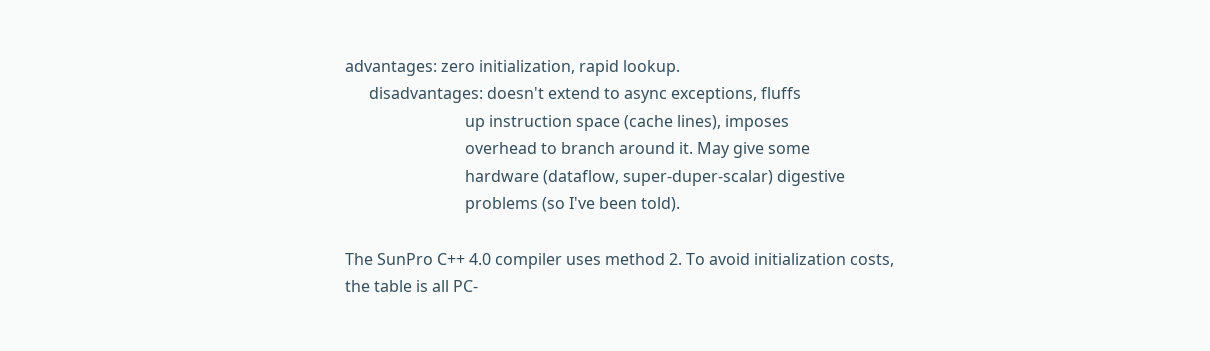advantages: zero initialization, rapid lookup.
      disadvantages: doesn't extend to async exceptions, fluffs
                              up instruction space (cache lines), imposes
                              overhead to branch around it. May give some
                              hardware (dataflow, super-duper-scalar) digestive
                              problems (so I've been told).

The SunPro C++ 4.0 compiler uses method 2. To avoid initialization costs,
the table is all PC-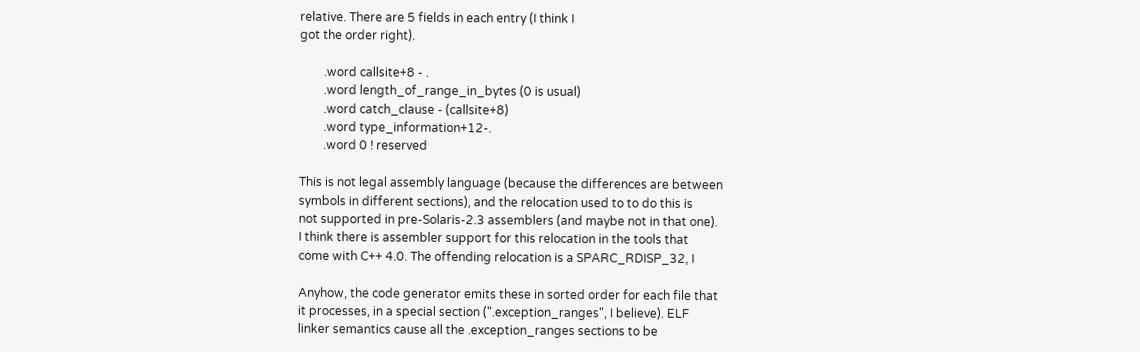relative. There are 5 fields in each entry (I think I
got the order right).

        .word callsite+8 - .
        .word length_of_range_in_bytes (0 is usual)
        .word catch_clause - (callsite+8)
        .word type_information+12-.
        .word 0 ! reserved

This is not legal assembly language (because the differences are between
symbols in different sections), and the relocation used to to do this is
not supported in pre-Solaris-2.3 assemblers (and maybe not in that one).
I think there is assembler support for this relocation in the tools that
come with C++ 4.0. The offending relocation is a SPARC_RDISP_32, I

Anyhow, the code generator emits these in sorted order for each file that
it processes, in a special section (".exception_ranges", I believe). ELF
linker semantics cause all the .exception_ranges sections to be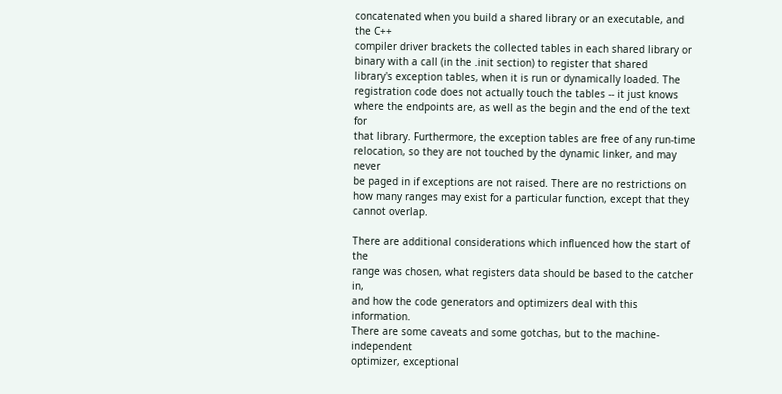concatenated when you build a shared library or an executable, and the C++
compiler driver brackets the collected tables in each shared library or
binary with a call (in the .init section) to register that shared
library's exception tables, when it is run or dynamically loaded. The
registration code does not actually touch the tables -- it just knows
where the endpoints are, as well as the begin and the end of the text for
that library. Furthermore, the exception tables are free of any run-time
relocation, so they are not touched by the dynamic linker, and may never
be paged in if exceptions are not raised. There are no restrictions on
how many ranges may exist for a particular function, except that they
cannot overlap.

There are additional considerations which influenced how the start of the
range was chosen, what registers data should be based to the catcher in,
and how the code generators and optimizers deal with this information.
There are some caveats and some gotchas, but to the machine-independent
optimizer, exceptional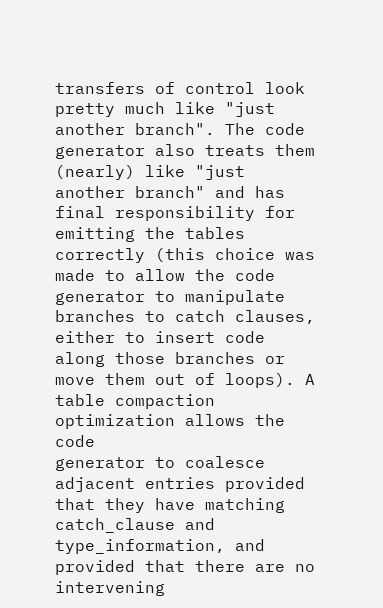transfers of control look pretty much like "just
another branch". The code generator also treats them (nearly) like "just
another branch" and has final responsibility for emitting the tables
correctly (this choice was made to allow the code generator to manipulate
branches to catch clauses, either to insert code along those branches or
move them out of loops). A table compaction optimization allows the code
generator to coalesce adjacent entries provided that they have matching
catch_clause and type_information, and provided that there are no
intervening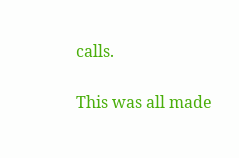calls.

This was all made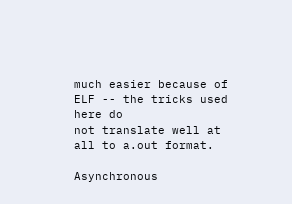much easier because of ELF -- the tricks used here do
not translate well at all to a.out format.

Asynchronous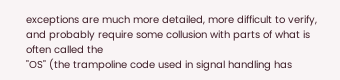exceptions are much more detailed, more difficult to verify,
and probably require some collusion with parts of what is often called the
"OS" (the trampoline code used in signal handling has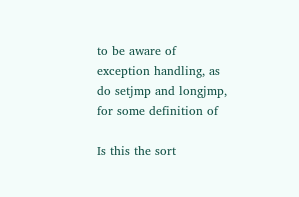to be aware of
exception handling, as do setjmp and longjmp, for some definition of

Is this the sort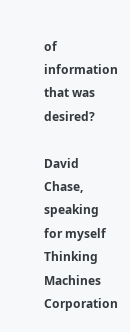of information that was desired?

David Chase, speaking for myself
Thinking Machines Corporation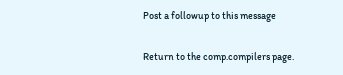Post a followup to this message

Return to the comp.compilers page.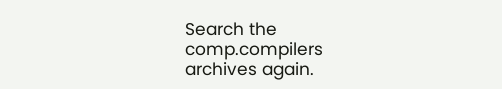Search the comp.compilers archives again.